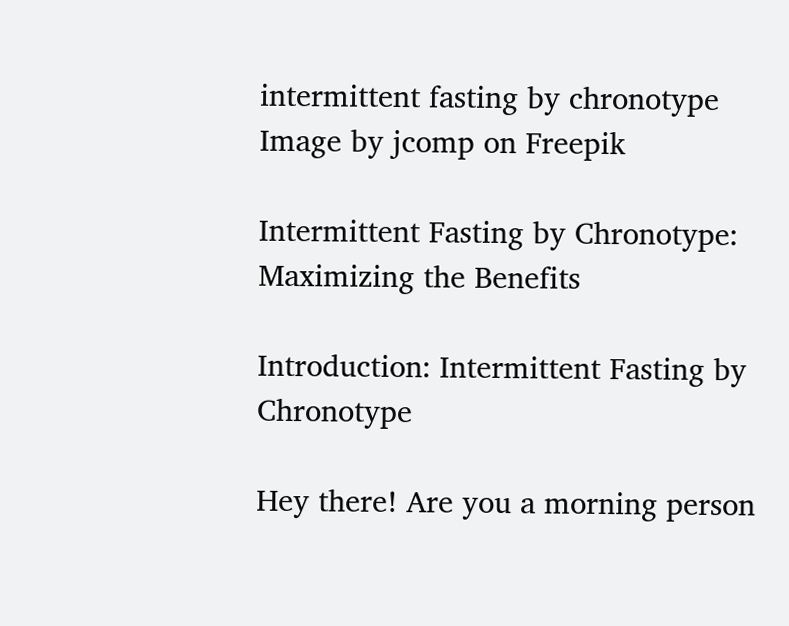intermittent fasting by chronotype
Image by jcomp on Freepik

Intermittent Fasting by Chronotype: Maximizing the Benefits

Introduction: Intermittent Fasting by Chronotype

Hey there! Are you a morning person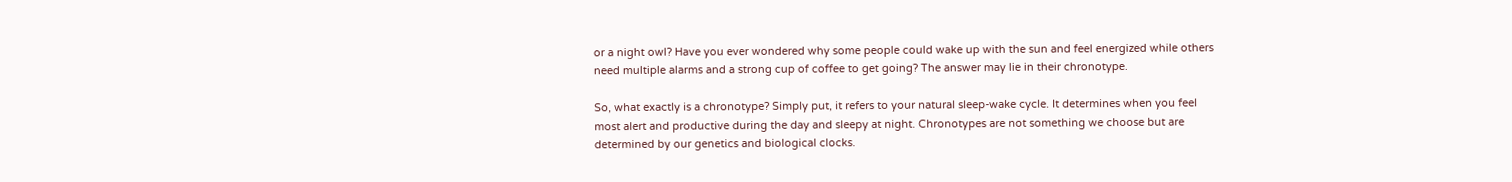or a night owl? Have you ever wondered why some people could wake up with the sun and feel energized while others need multiple alarms and a strong cup of coffee to get going? The answer may lie in their chronotype.

So, what exactly is a chronotype? Simply put, it refers to your natural sleep-wake cycle. It determines when you feel most alert and productive during the day and sleepy at night. Chronotypes are not something we choose but are determined by our genetics and biological clocks.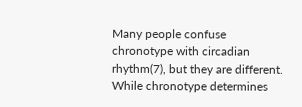Many people confuse chronotype with circadian rhythm(7), but they are different. While chronotype determines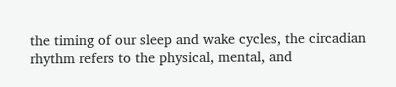the timing of our sleep and wake cycles, the circadian rhythm refers to the physical, mental, and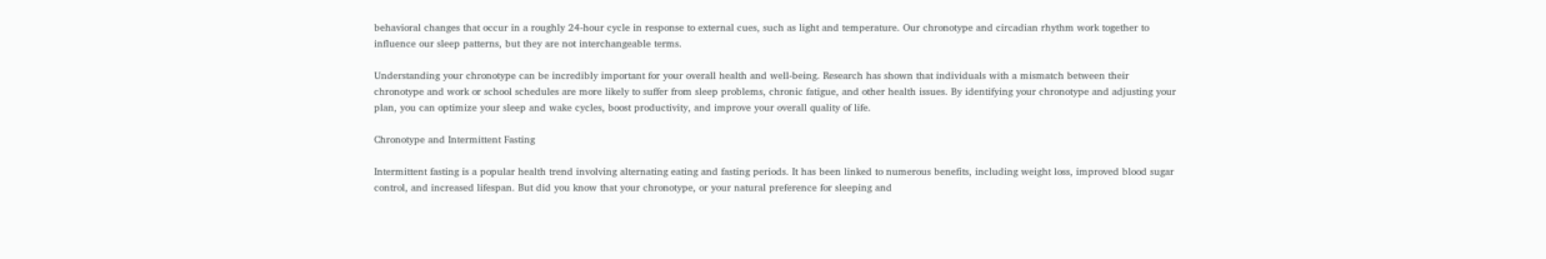behavioral changes that occur in a roughly 24-hour cycle in response to external cues, such as light and temperature. Our chronotype and circadian rhythm work together to influence our sleep patterns, but they are not interchangeable terms.

Understanding your chronotype can be incredibly important for your overall health and well-being. Research has shown that individuals with a mismatch between their chronotype and work or school schedules are more likely to suffer from sleep problems, chronic fatigue, and other health issues. By identifying your chronotype and adjusting your plan, you can optimize your sleep and wake cycles, boost productivity, and improve your overall quality of life.

Chronotype and Intermittent Fasting

Intermittent fasting is a popular health trend involving alternating eating and fasting periods. It has been linked to numerous benefits, including weight loss, improved blood sugar control, and increased lifespan. But did you know that your chronotype, or your natural preference for sleeping and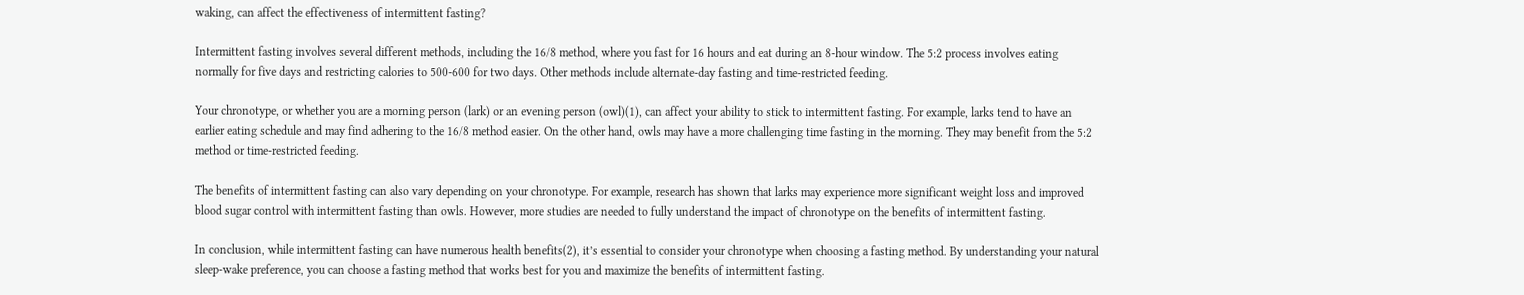waking, can affect the effectiveness of intermittent fasting?

Intermittent fasting involves several different methods, including the 16/8 method, where you fast for 16 hours and eat during an 8-hour window. The 5:2 process involves eating normally for five days and restricting calories to 500-600 for two days. Other methods include alternate-day fasting and time-restricted feeding.

Your chronotype, or whether you are a morning person (lark) or an evening person (owl)(1), can affect your ability to stick to intermittent fasting. For example, larks tend to have an earlier eating schedule and may find adhering to the 16/8 method easier. On the other hand, owls may have a more challenging time fasting in the morning. They may benefit from the 5:2 method or time-restricted feeding.

The benefits of intermittent fasting can also vary depending on your chronotype. For example, research has shown that larks may experience more significant weight loss and improved blood sugar control with intermittent fasting than owls. However, more studies are needed to fully understand the impact of chronotype on the benefits of intermittent fasting.

In conclusion, while intermittent fasting can have numerous health benefits(2), it’s essential to consider your chronotype when choosing a fasting method. By understanding your natural sleep-wake preference, you can choose a fasting method that works best for you and maximize the benefits of intermittent fasting.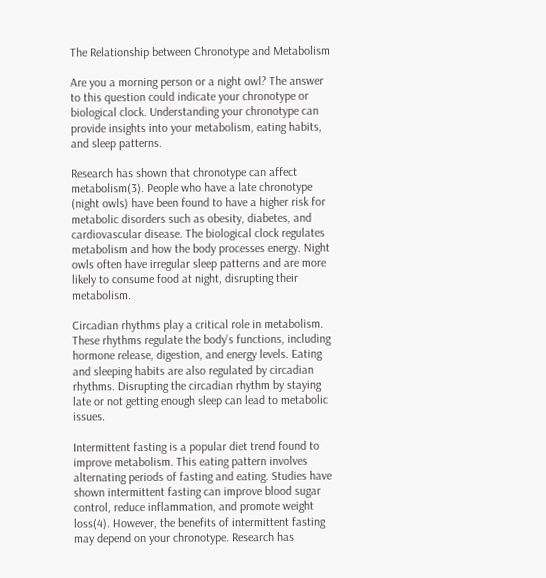The Relationship between Chronotype and Metabolism

Are you a morning person or a night owl? The answer to this question could indicate your chronotype or biological clock. Understanding your chronotype can provide insights into your metabolism, eating habits, and sleep patterns.

Research has shown that chronotype can affect metabolism(3). People who have a late chronotype (night owls) have been found to have a higher risk for metabolic disorders such as obesity, diabetes, and cardiovascular disease. The biological clock regulates metabolism and how the body processes energy. Night owls often have irregular sleep patterns and are more likely to consume food at night, disrupting their metabolism.

Circadian rhythms play a critical role in metabolism. These rhythms regulate the body’s functions, including hormone release, digestion, and energy levels. Eating and sleeping habits are also regulated by circadian rhythms. Disrupting the circadian rhythm by staying late or not getting enough sleep can lead to metabolic issues.

Intermittent fasting is a popular diet trend found to improve metabolism. This eating pattern involves alternating periods of fasting and eating. Studies have shown intermittent fasting can improve blood sugar control, reduce inflammation, and promote weight loss(4). However, the benefits of intermittent fasting may depend on your chronotype. Research has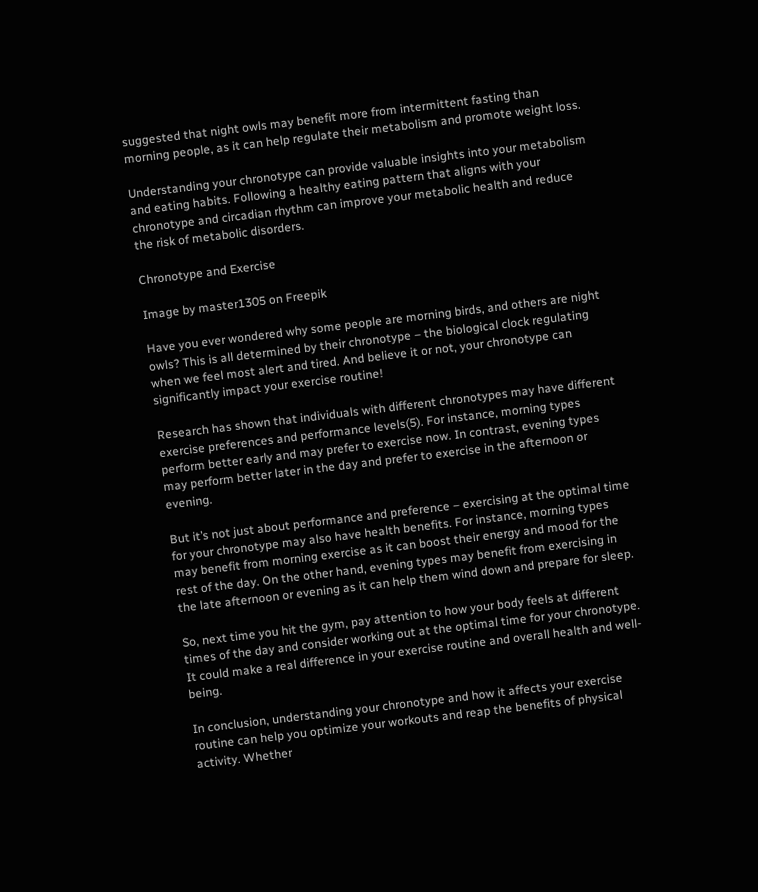suggested that night owls may benefit more from intermittent fasting than morning people, as it can help regulate their metabolism and promote weight loss.

Understanding your chronotype can provide valuable insights into your metabolism and eating habits. Following a healthy eating pattern that aligns with your chronotype and circadian rhythm can improve your metabolic health and reduce the risk of metabolic disorders.

Chronotype and Exercise

Image by master1305 on Freepik

Have you ever wondered why some people are morning birds, and others are night owls? This is all determined by their chronotype – the biological clock regulating when we feel most alert and tired. And believe it or not, your chronotype can significantly impact your exercise routine!

Research has shown that individuals with different chronotypes may have different exercise preferences and performance levels(5). For instance, morning types perform better early and may prefer to exercise now. In contrast, evening types may perform better later in the day and prefer to exercise in the afternoon or evening.

But it’s not just about performance and preference – exercising at the optimal time for your chronotype may also have health benefits. For instance, morning types may benefit from morning exercise as it can boost their energy and mood for the rest of the day. On the other hand, evening types may benefit from exercising in the late afternoon or evening as it can help them wind down and prepare for sleep.

So, next time you hit the gym, pay attention to how your body feels at different times of the day and consider working out at the optimal time for your chronotype. It could make a real difference in your exercise routine and overall health and well-being.

In conclusion, understanding your chronotype and how it affects your exercise routine can help you optimize your workouts and reap the benefits of physical activity. Whether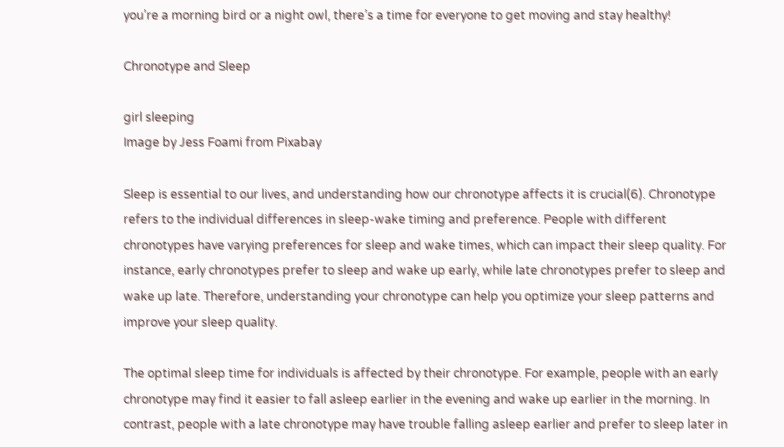you’re a morning bird or a night owl, there’s a time for everyone to get moving and stay healthy!

Chronotype and Sleep

girl sleeping
Image by Jess Foami from Pixabay

Sleep is essential to our lives, and understanding how our chronotype affects it is crucial(6). Chronotype refers to the individual differences in sleep-wake timing and preference. People with different chronotypes have varying preferences for sleep and wake times, which can impact their sleep quality. For instance, early chronotypes prefer to sleep and wake up early, while late chronotypes prefer to sleep and wake up late. Therefore, understanding your chronotype can help you optimize your sleep patterns and improve your sleep quality.

The optimal sleep time for individuals is affected by their chronotype. For example, people with an early chronotype may find it easier to fall asleep earlier in the evening and wake up earlier in the morning. In contrast, people with a late chronotype may have trouble falling asleep earlier and prefer to sleep later in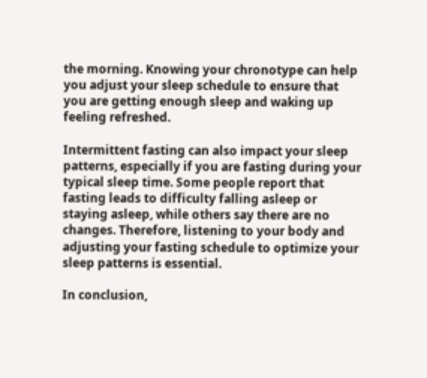the morning. Knowing your chronotype can help you adjust your sleep schedule to ensure that you are getting enough sleep and waking up feeling refreshed.

Intermittent fasting can also impact your sleep patterns, especially if you are fasting during your typical sleep time. Some people report that fasting leads to difficulty falling asleep or staying asleep, while others say there are no changes. Therefore, listening to your body and adjusting your fasting schedule to optimize your sleep patterns is essential.

In conclusion,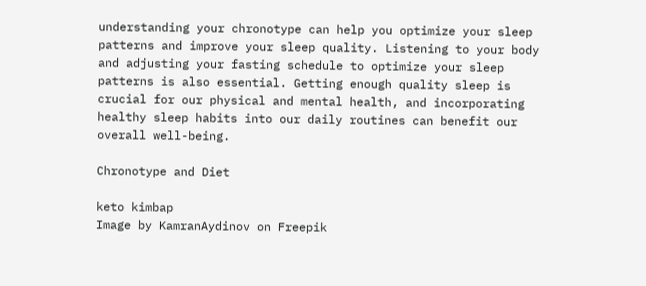understanding your chronotype can help you optimize your sleep patterns and improve your sleep quality. Listening to your body and adjusting your fasting schedule to optimize your sleep patterns is also essential. Getting enough quality sleep is crucial for our physical and mental health, and incorporating healthy sleep habits into our daily routines can benefit our overall well-being.

Chronotype and Diet

keto kimbap
Image by KamranAydinov on Freepik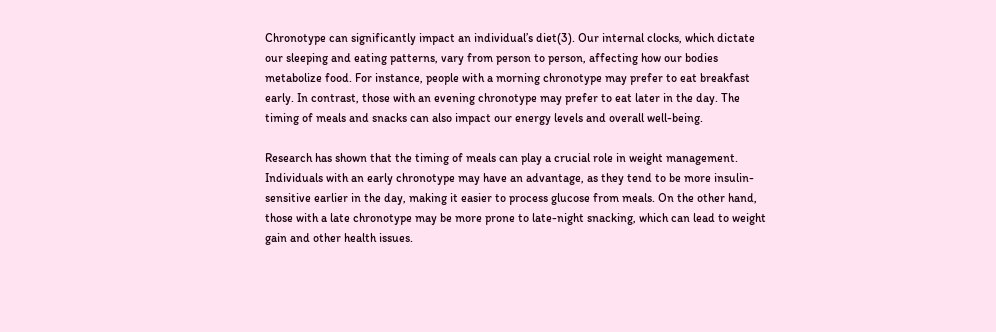Chronotype can significantly impact an individual’s diet(3). Our internal clocks, which dictate our sleeping and eating patterns, vary from person to person, affecting how our bodies metabolize food. For instance, people with a morning chronotype may prefer to eat breakfast early. In contrast, those with an evening chronotype may prefer to eat later in the day. The timing of meals and snacks can also impact our energy levels and overall well-being.

Research has shown that the timing of meals can play a crucial role in weight management. Individuals with an early chronotype may have an advantage, as they tend to be more insulin-sensitive earlier in the day, making it easier to process glucose from meals. On the other hand, those with a late chronotype may be more prone to late-night snacking, which can lead to weight gain and other health issues.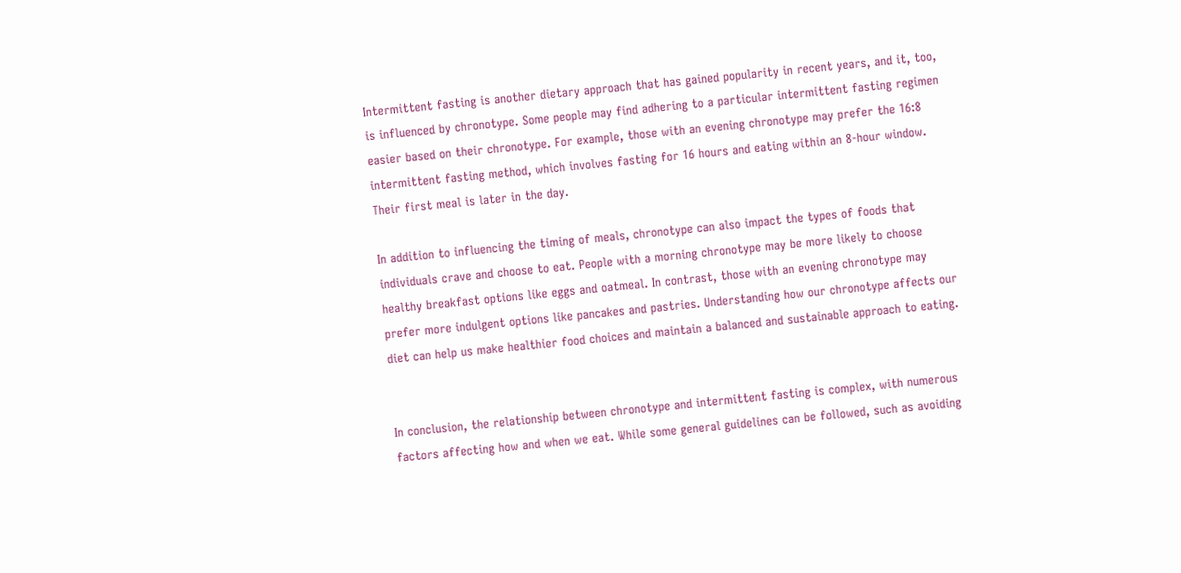Intermittent fasting is another dietary approach that has gained popularity in recent years, and it, too, is influenced by chronotype. Some people may find adhering to a particular intermittent fasting regimen easier based on their chronotype. For example, those with an evening chronotype may prefer the 16:8 intermittent fasting method, which involves fasting for 16 hours and eating within an 8-hour window. Their first meal is later in the day.

In addition to influencing the timing of meals, chronotype can also impact the types of foods that individuals crave and choose to eat. People with a morning chronotype may be more likely to choose healthy breakfast options like eggs and oatmeal. In contrast, those with an evening chronotype may prefer more indulgent options like pancakes and pastries. Understanding how our chronotype affects our diet can help us make healthier food choices and maintain a balanced and sustainable approach to eating.


In conclusion, the relationship between chronotype and intermittent fasting is complex, with numerous factors affecting how and when we eat. While some general guidelines can be followed, such as avoiding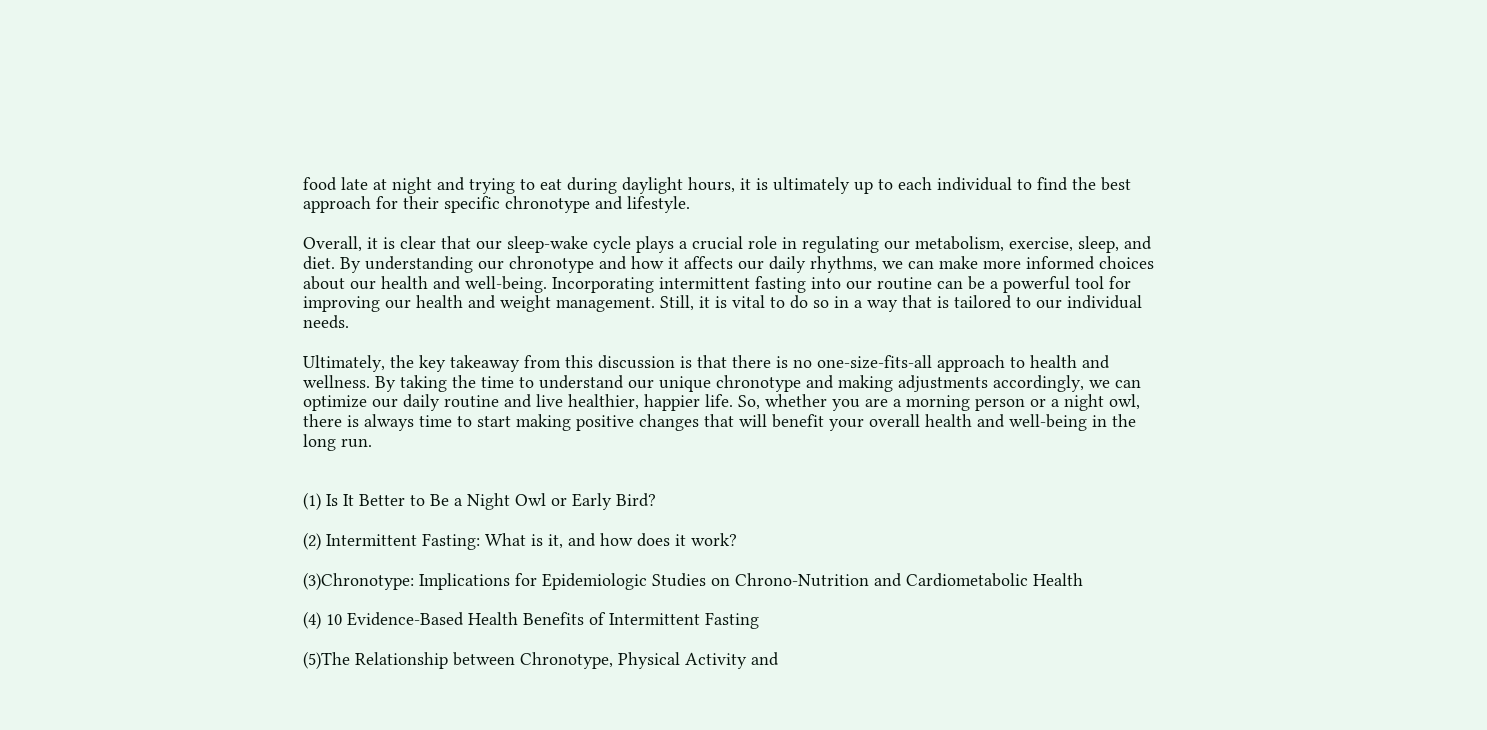food late at night and trying to eat during daylight hours, it is ultimately up to each individual to find the best approach for their specific chronotype and lifestyle.

Overall, it is clear that our sleep-wake cycle plays a crucial role in regulating our metabolism, exercise, sleep, and diet. By understanding our chronotype and how it affects our daily rhythms, we can make more informed choices about our health and well-being. Incorporating intermittent fasting into our routine can be a powerful tool for improving our health and weight management. Still, it is vital to do so in a way that is tailored to our individual needs.

Ultimately, the key takeaway from this discussion is that there is no one-size-fits-all approach to health and wellness. By taking the time to understand our unique chronotype and making adjustments accordingly, we can optimize our daily routine and live healthier, happier life. So, whether you are a morning person or a night owl, there is always time to start making positive changes that will benefit your overall health and well-being in the long run.


(1) Is It Better to Be a Night Owl or Early Bird?

(2) Intermittent Fasting: What is it, and how does it work?

(3)Chronotype: Implications for Epidemiologic Studies on Chrono-Nutrition and Cardiometabolic Health

(4) 10 Evidence-Based Health Benefits of Intermittent Fasting

(5)The Relationship between Chronotype, Physical Activity and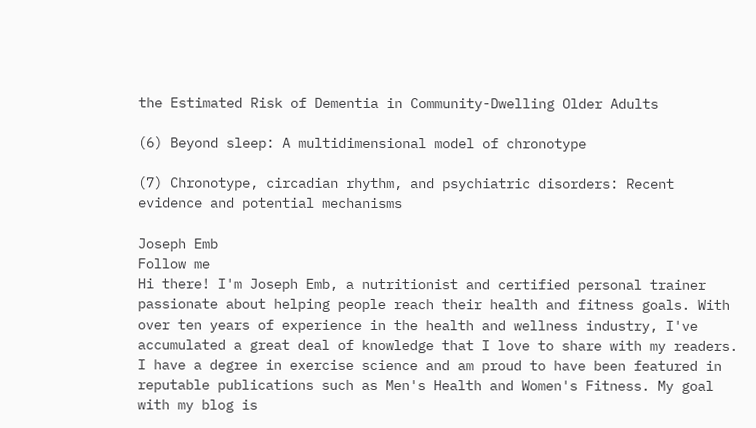the Estimated Risk of Dementia in Community-Dwelling Older Adults

(6) Beyond sleep: A multidimensional model of chronotype

(7) Chronotype, circadian rhythm, and psychiatric disorders: Recent evidence and potential mechanisms

Joseph Emb
Follow me
Hi there! I'm Joseph Emb, a nutritionist and certified personal trainer passionate about helping people reach their health and fitness goals. With over ten years of experience in the health and wellness industry, I've accumulated a great deal of knowledge that I love to share with my readers. I have a degree in exercise science and am proud to have been featured in reputable publications such as Men's Health and Women's Fitness. My goal with my blog is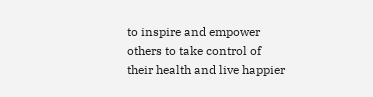to inspire and empower others to take control of their health and live happier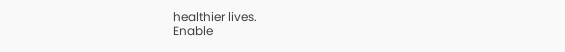healthier lives.
Enable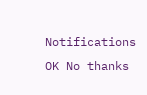Notifications OK No thanks